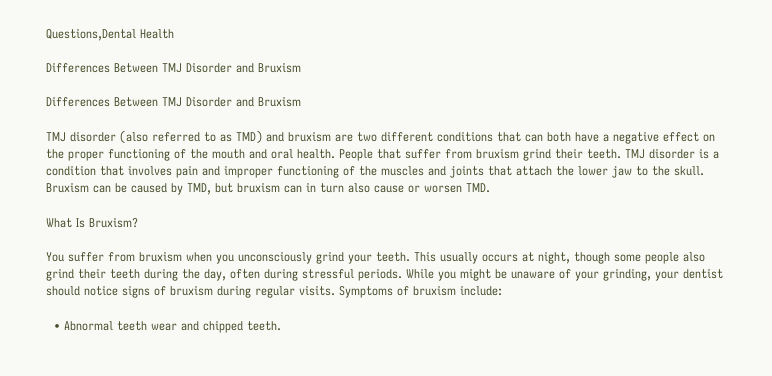Questions,Dental Health

Differences Between TMJ Disorder and Bruxism

Differences Between TMJ Disorder and Bruxism

TMJ disorder (also referred to as TMD) and bruxism are two different conditions that can both have a negative effect on the proper functioning of the mouth and oral health. People that suffer from bruxism grind their teeth. TMJ disorder is a condition that involves pain and improper functioning of the muscles and joints that attach the lower jaw to the skull. Bruxism can be caused by TMD, but bruxism can in turn also cause or worsen TMD.

What Is Bruxism?

You suffer from bruxism when you unconsciously grind your teeth. This usually occurs at night, though some people also grind their teeth during the day, often during stressful periods. While you might be unaware of your grinding, your dentist should notice signs of bruxism during regular visits. Symptoms of bruxism include:

  • Abnormal teeth wear and chipped teeth.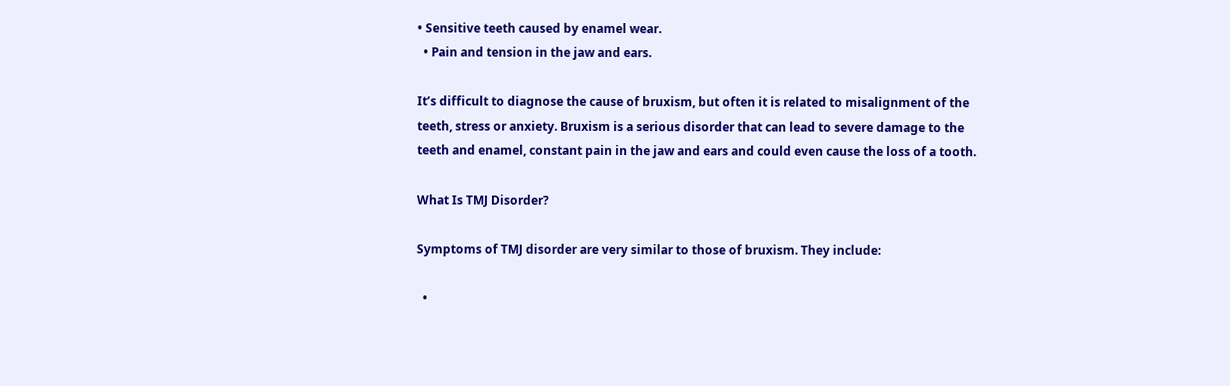• Sensitive teeth caused by enamel wear.
  • Pain and tension in the jaw and ears.

It’s difficult to diagnose the cause of bruxism, but often it is related to misalignment of the teeth, stress or anxiety. Bruxism is a serious disorder that can lead to severe damage to the teeth and enamel, constant pain in the jaw and ears and could even cause the loss of a tooth.

What Is TMJ Disorder?

Symptoms of TMJ disorder are very similar to those of bruxism. They include:

  •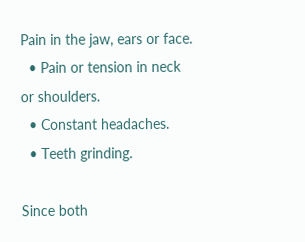Pain in the jaw, ears or face.
  • Pain or tension in neck or shoulders.
  • Constant headaches.
  • Teeth grinding.

Since both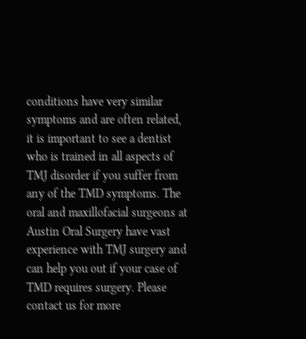conditions have very similar symptoms and are often related, it is important to see a dentist who is trained in all aspects of TMJ disorder if you suffer from any of the TMD symptoms. The oral and maxillofacial surgeons at Austin Oral Surgery have vast experience with TMJ surgery and can help you out if your case of TMD requires surgery. Please contact us for more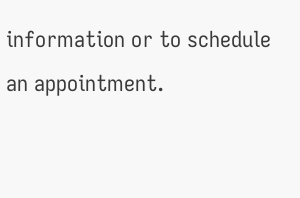information or to schedule an appointment.